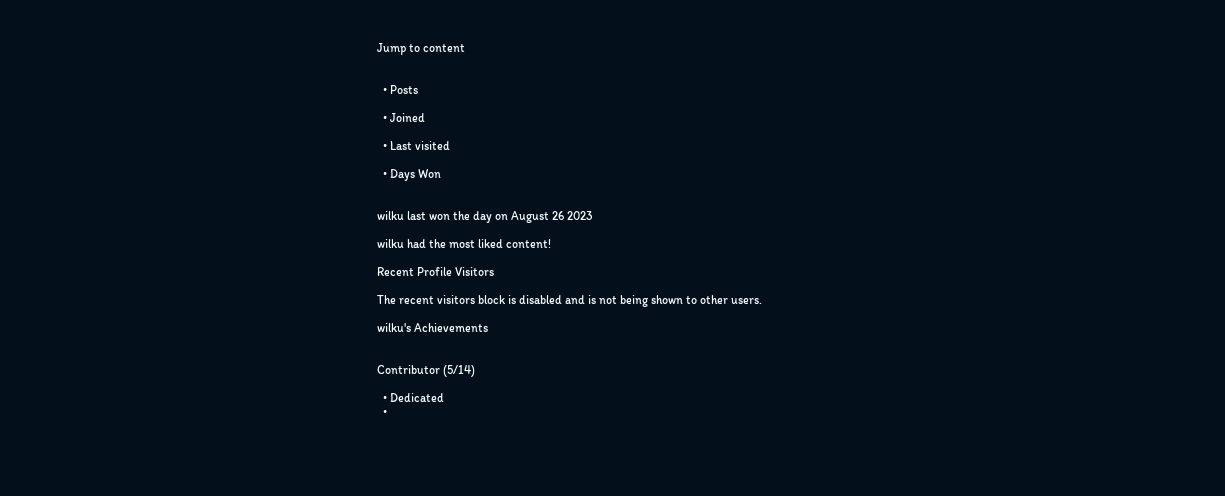Jump to content


  • Posts

  • Joined

  • Last visited

  • Days Won


wilku last won the day on August 26 2023

wilku had the most liked content!

Recent Profile Visitors

The recent visitors block is disabled and is not being shown to other users.

wilku's Achievements


Contributor (5/14)

  • Dedicated
  •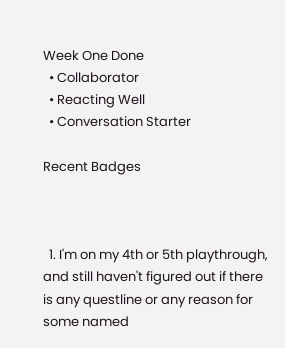Week One Done
  • Collaborator
  • Reacting Well
  • Conversation Starter

Recent Badges



  1. I'm on my 4th or 5th playthrough, and still haven't figured out if there is any questline or any reason for some named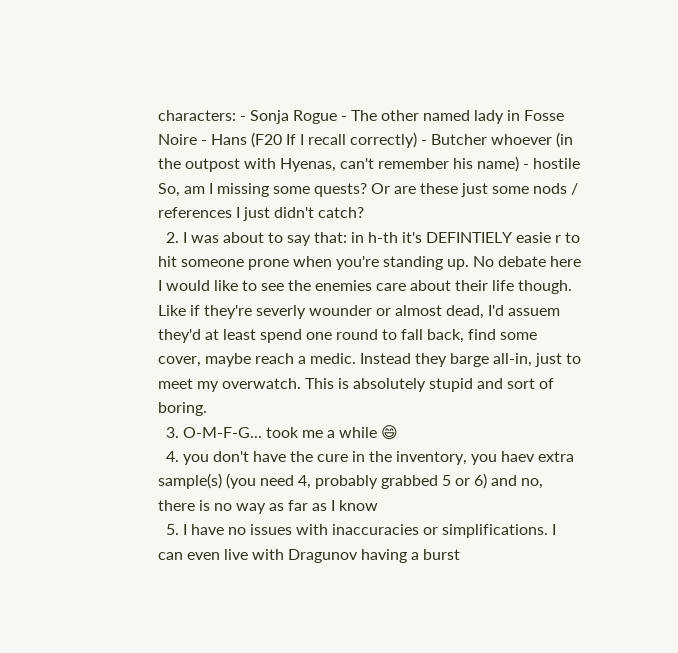characters: - Sonja Rogue - The other named lady in Fosse Noire - Hans (F20 If I recall correctly) - Butcher whoever (in the outpost with Hyenas, can't remember his name) - hostile So, am I missing some quests? Or are these just some nods / references I just didn't catch?
  2. I was about to say that: in h-th it's DEFINTIELY easie r to hit someone prone when you're standing up. No debate here  I would like to see the enemies care about their life though. Like if they're severly wounder or almost dead, I'd assuem they'd at least spend one round to fall back, find some cover, maybe reach a medic. Instead they barge all-in, just to meet my overwatch. This is absolutely stupid and sort of boring.
  3. O-M-F-G... took me a while 😄
  4. you don't have the cure in the inventory, you haev extra sample(s) (you need 4, probably grabbed 5 or 6) and no, there is no way as far as I know
  5. I have no issues with inaccuracies or simplifications. I can even live with Dragunov having a burst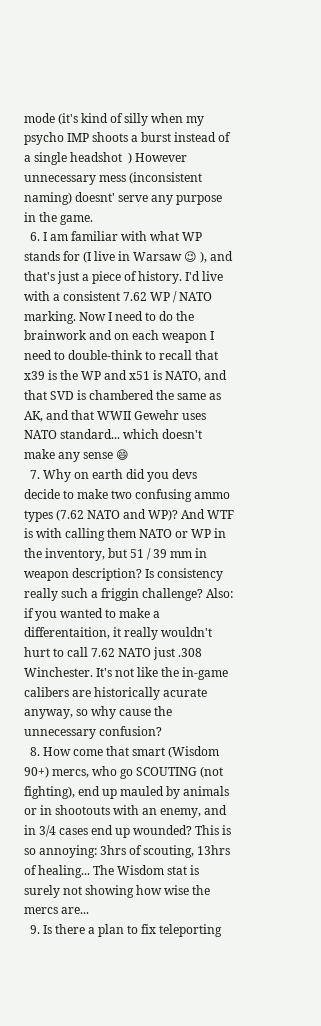mode (it's kind of silly when my psycho IMP shoots a burst instead of a single headshot  ) However unnecessary mess (inconsistent naming) doesnt' serve any purpose in the game.
  6. I am familiar with what WP stands for (I live in Warsaw 😉 ), and that's just a piece of history. I'd live with a consistent 7.62 WP / NATO marking. Now I need to do the brainwork and on each weapon I need to double-think to recall that x39 is the WP and x51 is NATO, and that SVD is chambered the same as AK, and that WWII Gewehr uses NATO standard... which doesn't make any sense 😄
  7. Why on earth did you devs decide to make two confusing ammo types (7.62 NATO and WP)? And WTF is with calling them NATO or WP in the inventory, but 51 / 39 mm in weapon description? Is consistency really such a friggin challenge? Also: if you wanted to make a differentaition, it really wouldn't hurt to call 7.62 NATO just .308 Winchester. It's not like the in-game calibers are historically acurate anyway, so why cause the unnecessary confusion?
  8. How come that smart (Wisdom 90+) mercs, who go SCOUTING (not fighting), end up mauled by animals or in shootouts with an enemy, and in 3/4 cases end up wounded? This is so annoying: 3hrs of scouting, 13hrs of healing... The Wisdom stat is surely not showing how wise the mercs are...
  9. Is there a plan to fix teleporting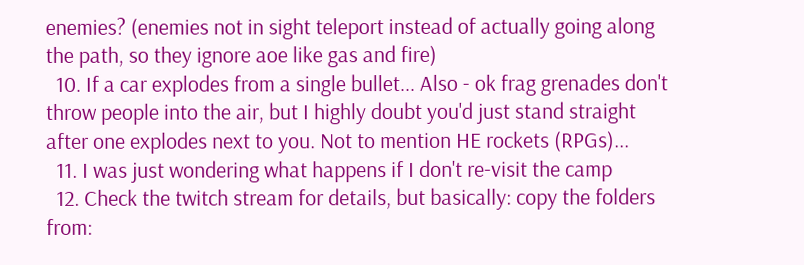enemies? (enemies not in sight teleport instead of actually going along the path, so they ignore aoe like gas and fire)
  10. If a car explodes from a single bullet... Also - ok frag grenades don't throw people into the air, but I highly doubt you'd just stand straight after one explodes next to you. Not to mention HE rockets (RPGs)...
  11. I was just wondering what happens if I don't re-visit the camp
  12. Check the twitch stream for details, but basically: copy the folders from: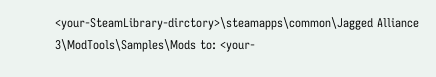<your-SteamLibrary-dirctory>\steamapps\common\Jagged Alliance 3\ModTools\Samples\Mods to: <your-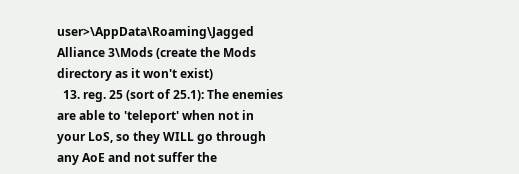user>\AppData\Roaming\Jagged Alliance 3\Mods (create the Mods directory as it won't exist)
  13. reg. 25 (sort of 25.1): The enemies are able to 'teleport' when not in your LoS, so they WILL go through any AoE and not suffer the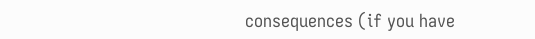consequences (if you have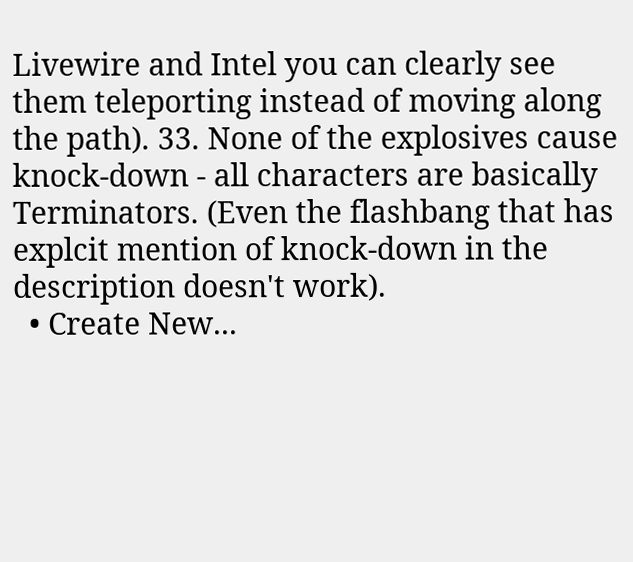Livewire and Intel you can clearly see them teleporting instead of moving along the path). 33. None of the explosives cause knock-down - all characters are basically Terminators. (Even the flashbang that has explcit mention of knock-down in the description doesn't work).
  • Create New...